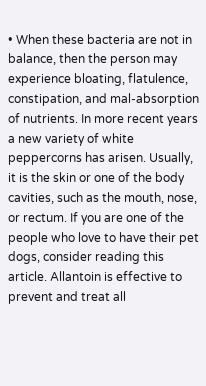• When these bacteria are not in balance, then the person may experience bloating, flatulence, constipation, and mal-absorption of nutrients. In more recent years a new variety of white peppercorns has arisen. Usually, it is the skin or one of the body cavities, such as the mouth, nose, or rectum. If you are one of the people who love to have their pet dogs, consider reading this article. Allantoin is effective to prevent and treat all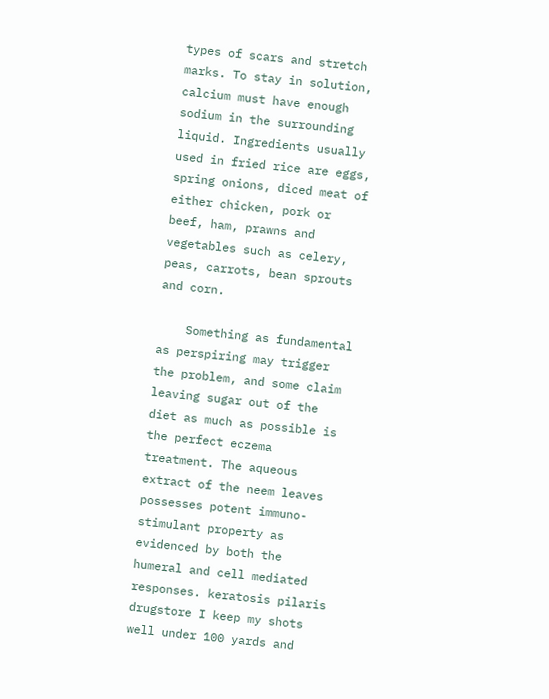types of scars and stretch marks. To stay in solution, calcium must have enough sodium in the surrounding liquid. Ingredients usually used in fried rice are eggs, spring onions, diced meat of either chicken, pork or beef, ham, prawns and vegetables such as celery, peas, carrots, bean sprouts and corn.

    Something as fundamental as perspiring may trigger the problem, and some claim leaving sugar out of the diet as much as possible is the perfect eczema treatment. The aqueous extract of the neem leaves possesses potent immuno-stimulant property as evidenced by both the humeral and cell mediated responses. keratosis pilaris drugstore I keep my shots well under 100 yards and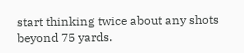start thinking twice about any shots beyond 75 yards.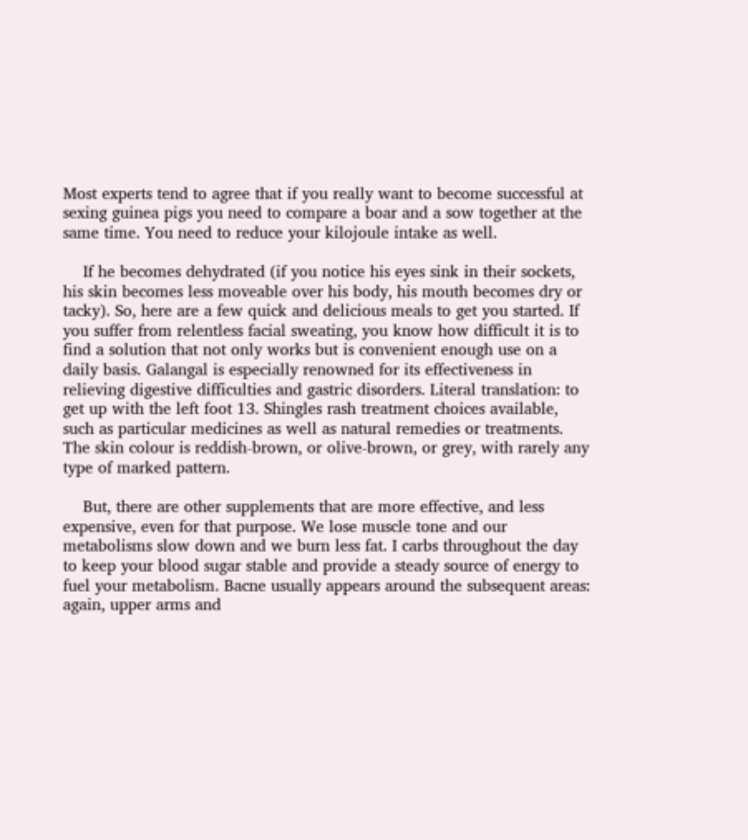Most experts tend to agree that if you really want to become successful at sexing guinea pigs you need to compare a boar and a sow together at the same time. You need to reduce your kilojoule intake as well.

    If he becomes dehydrated (if you notice his eyes sink in their sockets, his skin becomes less moveable over his body, his mouth becomes dry or tacky). So, here are a few quick and delicious meals to get you started. If you suffer from relentless facial sweating, you know how difficult it is to find a solution that not only works but is convenient enough use on a daily basis. Galangal is especially renowned for its effectiveness in relieving digestive difficulties and gastric disorders. Literal translation: to get up with the left foot 13. Shingles rash treatment choices available, such as particular medicines as well as natural remedies or treatments. The skin colour is reddish-brown, or olive-brown, or grey, with rarely any type of marked pattern.

    But, there are other supplements that are more effective, and less expensive, even for that purpose. We lose muscle tone and our metabolisms slow down and we burn less fat. I carbs throughout the day to keep your blood sugar stable and provide a steady source of energy to fuel your metabolism. Bacne usually appears around the subsequent areas: again, upper arms and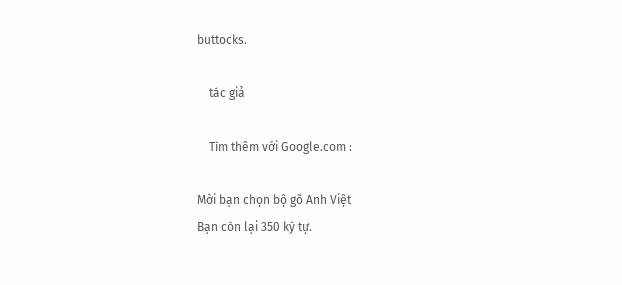buttocks.

    tác giả

    Tìm thêm với Google.com :

Mời bạn chọn bộ gõ Anh Việt
Bạn còn lại 350 ký tự.